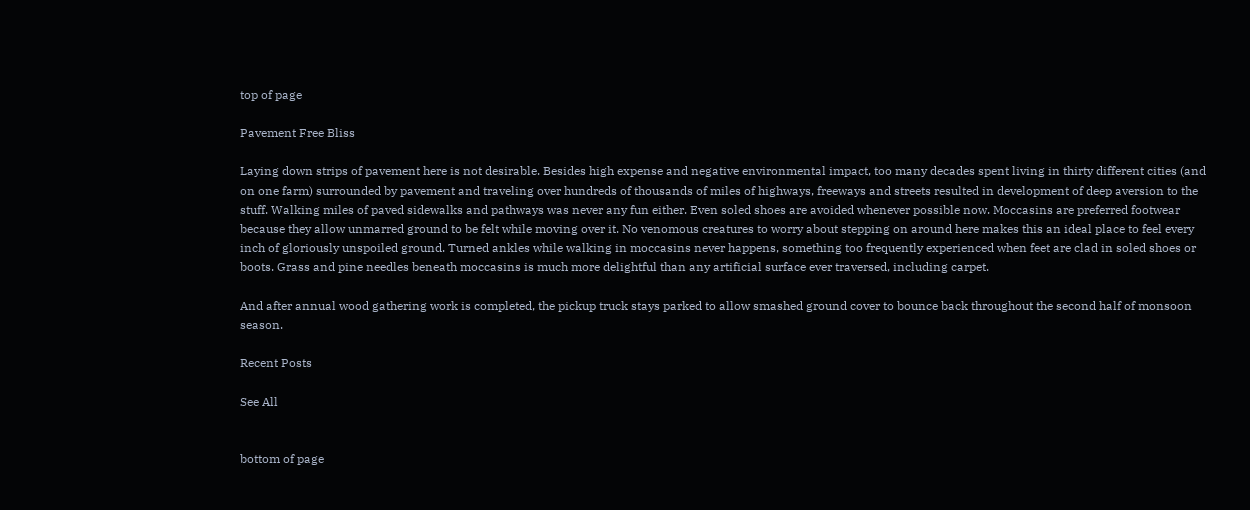top of page

Pavement Free Bliss

Laying down strips of pavement here is not desirable. Besides high expense and negative environmental impact, too many decades spent living in thirty different cities (and on one farm) surrounded by pavement and traveling over hundreds of thousands of miles of highways, freeways and streets resulted in development of deep aversion to the stuff. Walking miles of paved sidewalks and pathways was never any fun either. Even soled shoes are avoided whenever possible now. Moccasins are preferred footwear because they allow unmarred ground to be felt while moving over it. No venomous creatures to worry about stepping on around here makes this an ideal place to feel every inch of gloriously unspoiled ground. Turned ankles while walking in moccasins never happens, something too frequently experienced when feet are clad in soled shoes or boots. Grass and pine needles beneath moccasins is much more delightful than any artificial surface ever traversed, including carpet.

And after annual wood gathering work is completed, the pickup truck stays parked to allow smashed ground cover to bounce back throughout the second half of monsoon season.

Recent Posts

See All


bottom of page